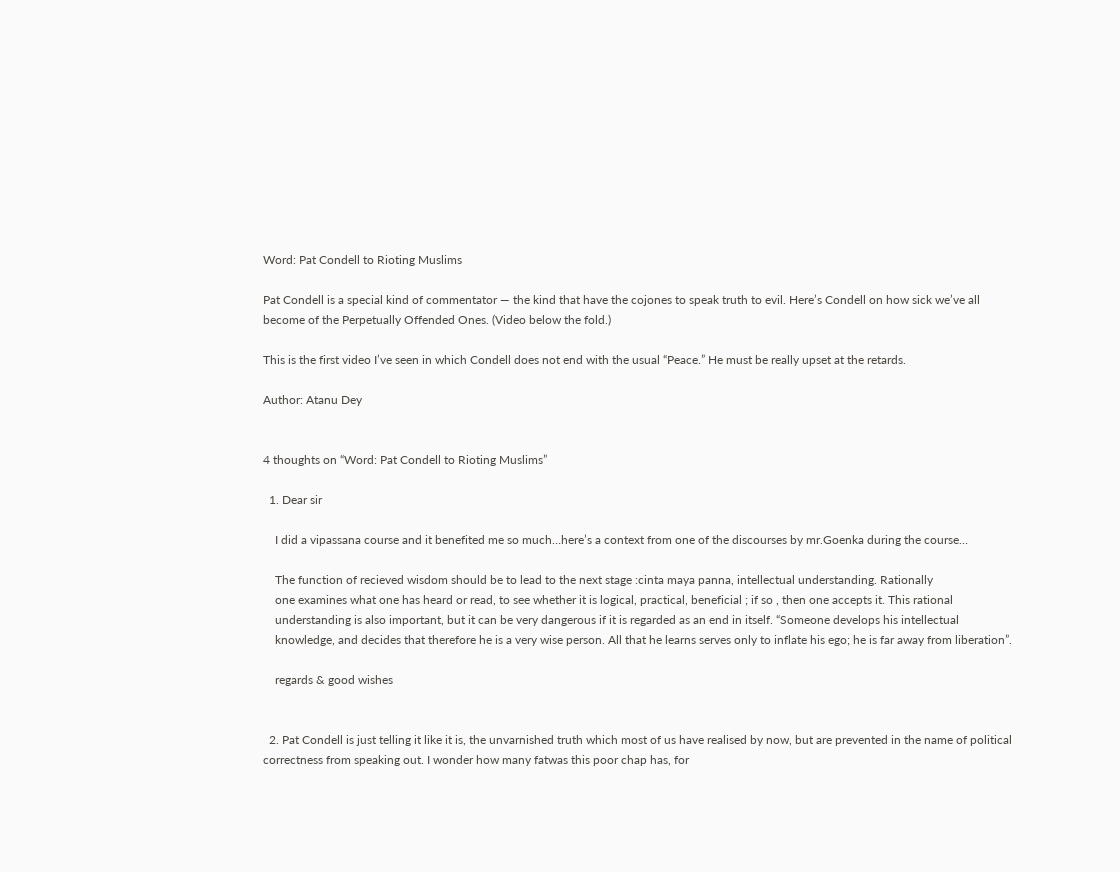Word: Pat Condell to Rioting Muslims

Pat Condell is a special kind of commentator — the kind that have the cojones to speak truth to evil. Here’s Condell on how sick we’ve all become of the Perpetually Offended Ones. (Video below the fold.)

This is the first video I’ve seen in which Condell does not end with the usual “Peace.” He must be really upset at the retards.

Author: Atanu Dey


4 thoughts on “Word: Pat Condell to Rioting Muslims”

  1. Dear sir

    I did a vipassana course and it benefited me so much…here’s a context from one of the discourses by mr.Goenka during the course…

    The function of recieved wisdom should be to lead to the next stage :cinta maya panna, intellectual understanding. Rationally
    one examines what one has heard or read, to see whether it is logical, practical, beneficial ; if so , then one accepts it. This rational
    understanding is also important, but it can be very dangerous if it is regarded as an end in itself. “Someone develops his intellectual
    knowledge, and decides that therefore he is a very wise person. All that he learns serves only to inflate his ego; he is far away from liberation”.

    regards & good wishes


  2. Pat Condell is just telling it like it is, the unvarnished truth which most of us have realised by now, but are prevented in the name of political correctness from speaking out. I wonder how many fatwas this poor chap has, for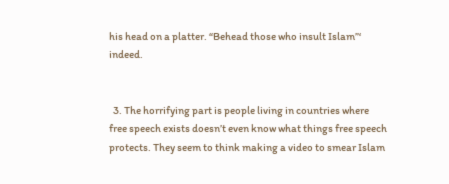his head on a platter. “Behead those who insult Islam”‘ indeed.


  3. The horrifying part is people living in countries where free speech exists doesn’t even know what things free speech protects. They seem to think making a video to smear Islam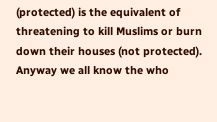(protected) is the equivalent of threatening to kill Muslims or burn down their houses (not protected). Anyway we all know the who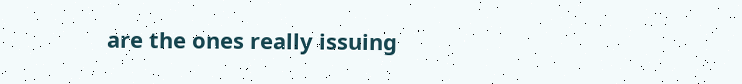are the ones really issuing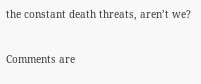the constant death threats, aren’t we?


Comments are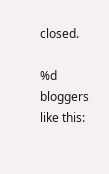closed.

%d bloggers like this: